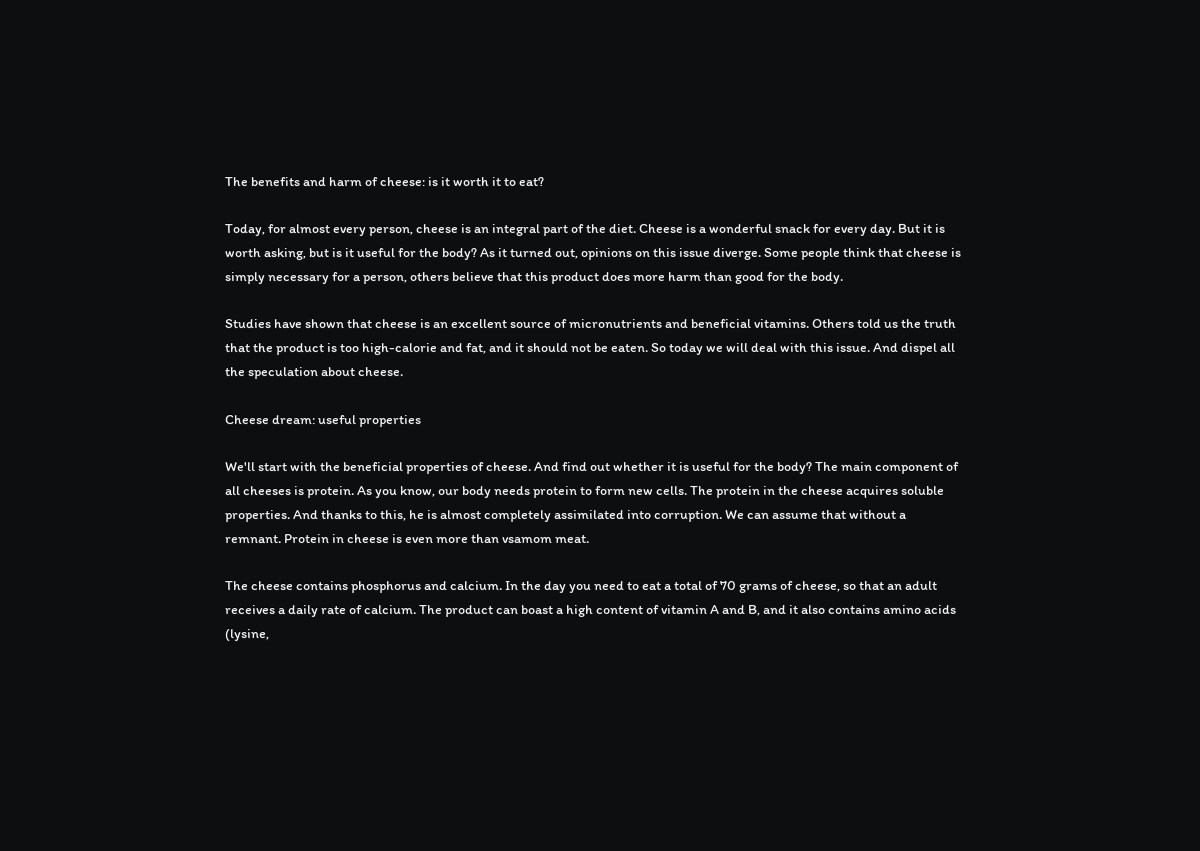The benefits and harm of cheese: is it worth it to eat?

Today, for almost every person, cheese is an integral part of the diet. Cheese is a wonderful snack for every day. But it is worth asking, but is it useful for the body? As it turned out, opinions on this issue diverge. Some people think that cheese is simply necessary for a person, others believe that this product does more harm than good for the body.

Studies have shown that cheese is an excellent source of micronutrients and beneficial vitamins. Others told us the truth that the product is too high-calorie and fat, and it should not be eaten. So today we will deal with this issue. And dispel all the speculation about cheese.

Cheese dream: useful properties

We'll start with the beneficial properties of cheese. And find out whether it is useful for the body? The main component of all cheeses is protein. As you know, our body needs protein to form new cells. The protein in the cheese acquires soluble properties. And thanks to this, he is almost completely assimilated into corruption. We can assume that without a remnant. Protein in cheese is even more than vsamom meat.

The cheese contains phosphorus and calcium. In the day you need to eat a total of 70 grams of cheese, so that an adult receives a daily rate of calcium. The product can boast a high content of vitamin A and B, and it also contains amino acids (lysine,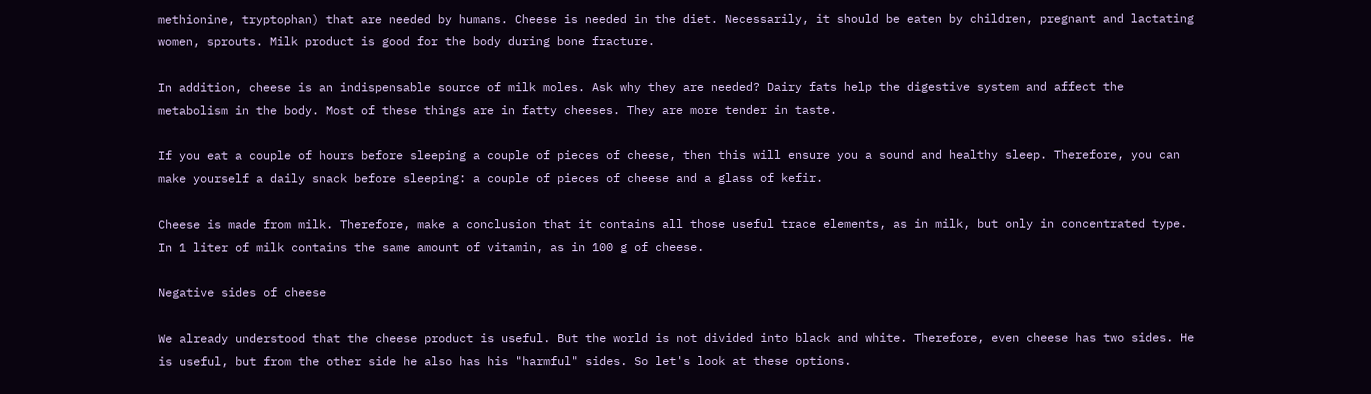methionine, tryptophan) that are needed by humans. Cheese is needed in the diet. Necessarily, it should be eaten by children, pregnant and lactating women, sprouts. Milk product is good for the body during bone fracture.

In addition, cheese is an indispensable source of milk moles. Ask why they are needed? Dairy fats help the digestive system and affect the metabolism in the body. Most of these things are in fatty cheeses. They are more tender in taste.

If you eat a couple of hours before sleeping a couple of pieces of cheese, then this will ensure you a sound and healthy sleep. Therefore, you can make yourself a daily snack before sleeping: a couple of pieces of cheese and a glass of kefir.

Cheese is made from milk. Therefore, make a conclusion that it contains all those useful trace elements, as in milk, but only in concentrated type. In 1 liter of milk contains the same amount of vitamin, as in 100 g of cheese.

Negative sides of cheese

We already understood that the cheese product is useful. But the world is not divided into black and white. Therefore, even cheese has two sides. He is useful, but from the other side he also has his "harmful" sides. So let's look at these options.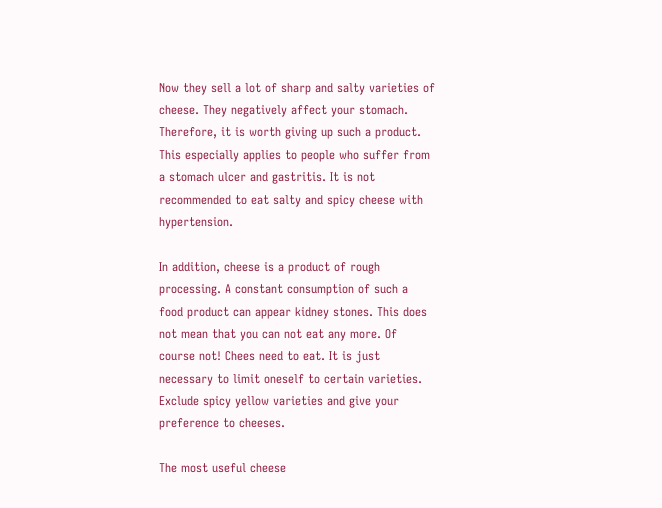Now they sell a lot of sharp and salty varieties of cheese. They negatively affect your stomach. Therefore, it is worth giving up such a product. This especially applies to people who suffer from a stomach ulcer and gastritis. It is not recommended to eat salty and spicy cheese with hypertension.

In addition, cheese is a product of rough processing. A constant consumption of such a food product can appear kidney stones. This does not mean that you can not eat any more. Of course not! Chees need to eat. It is just necessary to limit oneself to certain varieties. Exclude spicy yellow varieties and give your preference to cheeses.

The most useful cheese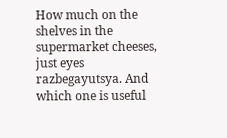How much on the shelves in the supermarket cheeses, just eyes razbegayutsya. And which one is useful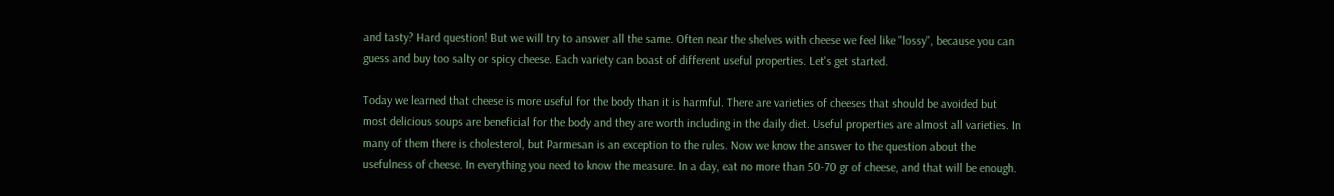and tasty? Hard question! But we will try to answer all the same. Often near the shelves with cheese we feel like "lossy", because you can guess and buy too salty or spicy cheese. Each variety can boast of different useful properties. Let's get started.

Today we learned that cheese is more useful for the body than it is harmful. There are varieties of cheeses that should be avoided but most delicious soups are beneficial for the body and they are worth including in the daily diet. Useful properties are almost all varieties. In many of them there is cholesterol, but Parmesan is an exception to the rules. Now we know the answer to the question about the usefulness of cheese. In everything you need to know the measure. In a day, eat no more than 50-70 gr of cheese, and that will be enough.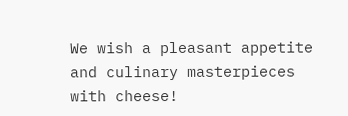We wish a pleasant appetite and culinary masterpieces with cheese!